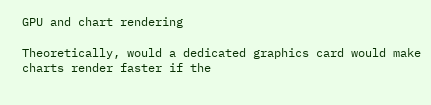GPU and chart rendering

Theoretically, would a dedicated graphics card would make charts render faster if the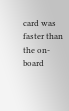card was faster than the on-board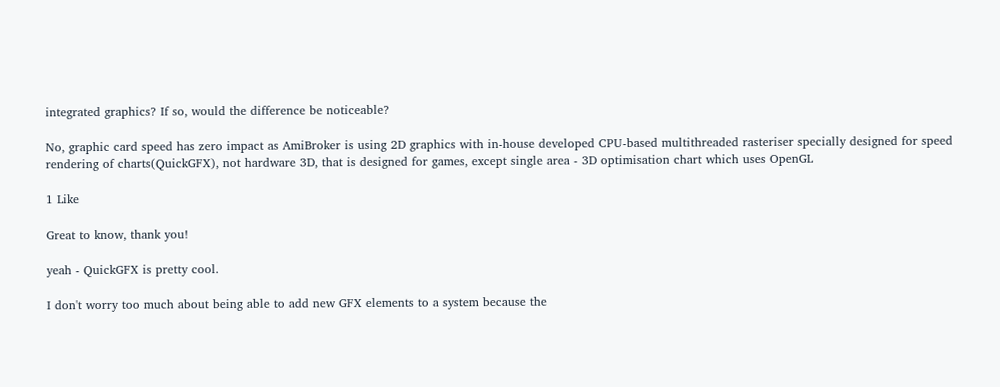integrated graphics? If so, would the difference be noticeable?

No, graphic card speed has zero impact as AmiBroker is using 2D graphics with in-house developed CPU-based multithreaded rasteriser specially designed for speed rendering of charts(QuickGFX), not hardware 3D, that is designed for games, except single area - 3D optimisation chart which uses OpenGL

1 Like

Great to know, thank you!

yeah - QuickGFX is pretty cool.

I don't worry too much about being able to add new GFX elements to a system because the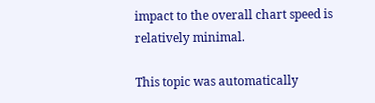impact to the overall chart speed is relatively minimal.

This topic was automatically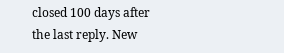closed 100 days after the last reply. New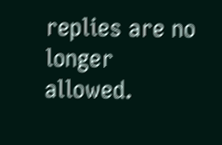replies are no longer allowed.